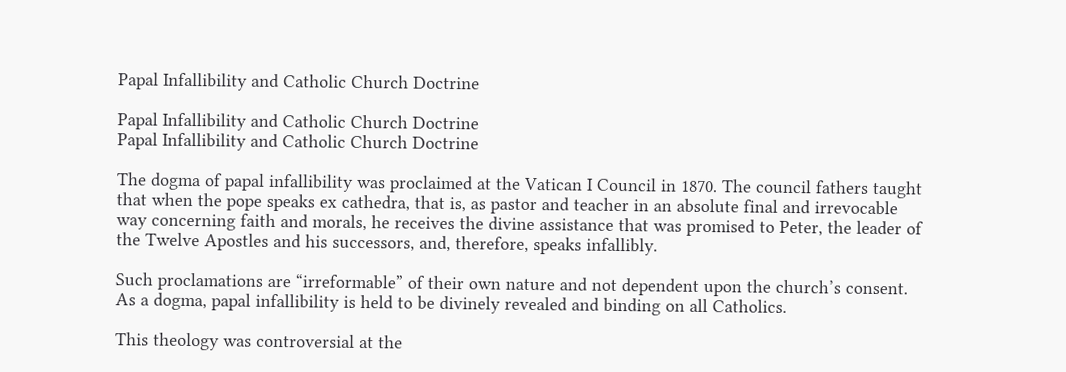Papal Infallibility and Catholic Church Doctrine

Papal Infallibility and Catholic Church Doctrine
Papal Infallibility and Catholic Church Doctrine

The dogma of papal infallibility was proclaimed at the Vatican I Council in 1870. The council fathers taught that when the pope speaks ex cathedra, that is, as pastor and teacher in an absolute final and irrevocable way concerning faith and morals, he receives the divine assistance that was promised to Peter, the leader of the Twelve Apostles and his successors, and, therefore, speaks infallibly.

Such proclamations are “irreformable” of their own nature and not dependent upon the church’s consent. As a dogma, papal infallibility is held to be divinely revealed and binding on all Catholics.

This theology was controversial at the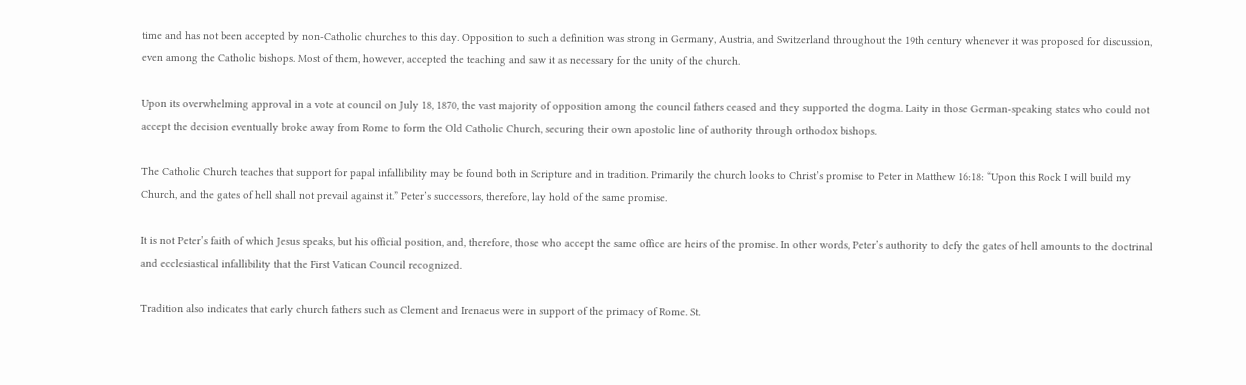time and has not been accepted by non-Catholic churches to this day. Opposition to such a definition was strong in Germany, Austria, and Switzerland throughout the 19th century whenever it was proposed for discussion, even among the Catholic bishops. Most of them, however, accepted the teaching and saw it as necessary for the unity of the church.

Upon its overwhelming approval in a vote at council on July 18, 1870, the vast majority of opposition among the council fathers ceased and they supported the dogma. Laity in those German-speaking states who could not accept the decision eventually broke away from Rome to form the Old Catholic Church, securing their own apostolic line of authority through orthodox bishops.

The Catholic Church teaches that support for papal infallibility may be found both in Scripture and in tradition. Primarily the church looks to Christ’s promise to Peter in Matthew 16:18: “Upon this Rock I will build my Church, and the gates of hell shall not prevail against it.” Peter’s successors, therefore, lay hold of the same promise.

It is not Peter’s faith of which Jesus speaks, but his official position, and, therefore, those who accept the same office are heirs of the promise. In other words, Peter’s authority to defy the gates of hell amounts to the doctrinal and ecclesiastical infallibility that the First Vatican Council recognized.

Tradition also indicates that early church fathers such as Clement and Irenaeus were in support of the primacy of Rome. St.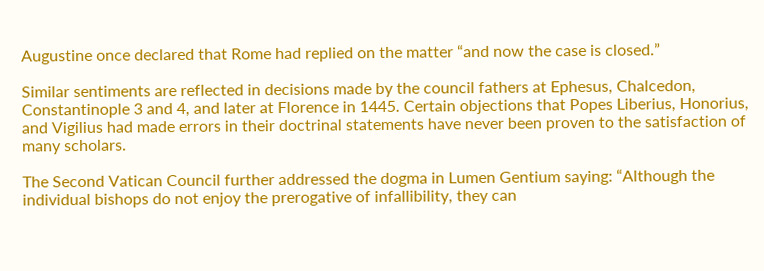Augustine once declared that Rome had replied on the matter “and now the case is closed.”

Similar sentiments are reflected in decisions made by the council fathers at Ephesus, Chalcedon, Constantinople 3 and 4, and later at Florence in 1445. Certain objections that Popes Liberius, Honorius, and Vigilius had made errors in their doctrinal statements have never been proven to the satisfaction of many scholars.

The Second Vatican Council further addressed the dogma in Lumen Gentium saying: “Although the individual bishops do not enjoy the prerogative of infallibility, they can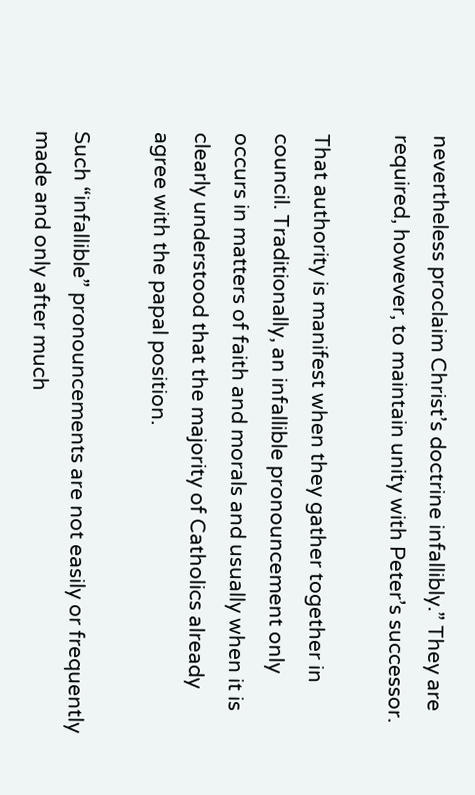nevertheless proclaim Christ’s doctrine infallibly.” They are required, however, to maintain unity with Peter’s successor.

That authority is manifest when they gather together in council. Traditionally, an infallible pronouncement only occurs in matters of faith and morals and usually when it is clearly understood that the majority of Catholics already agree with the papal position.

Such “infallible” pronouncements are not easily or frequently made and only after much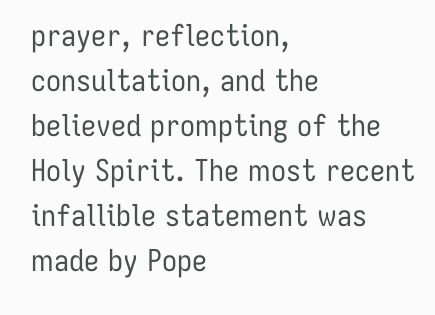prayer, reflection, consultation, and the believed prompting of the Holy Spirit. The most recent infallible statement was made by Pope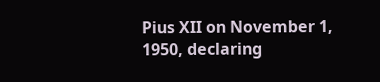Pius XII on November 1, 1950, declaring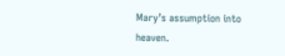Mary’s assumption into heaven.